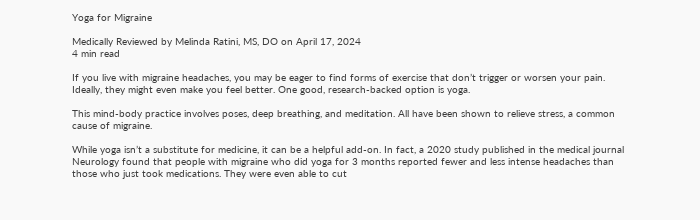Yoga for Migraine

Medically Reviewed by Melinda Ratini, MS, DO on April 17, 2024
4 min read

If you live with migraine headaches, you may be eager to find forms of exercise that don’t trigger or worsen your pain. Ideally, they might even make you feel better. One good, research-backed option is yoga.

This mind-body practice involves poses, deep breathing, and meditation. All have been shown to relieve stress, a common cause of migraine.

While yoga isn’t a substitute for medicine, it can be a helpful add-on. In fact, a 2020 study published in the medical journal Neurology found that people with migraine who did yoga for 3 months reported fewer and less intense headaches than those who just took medications. They were even able to cut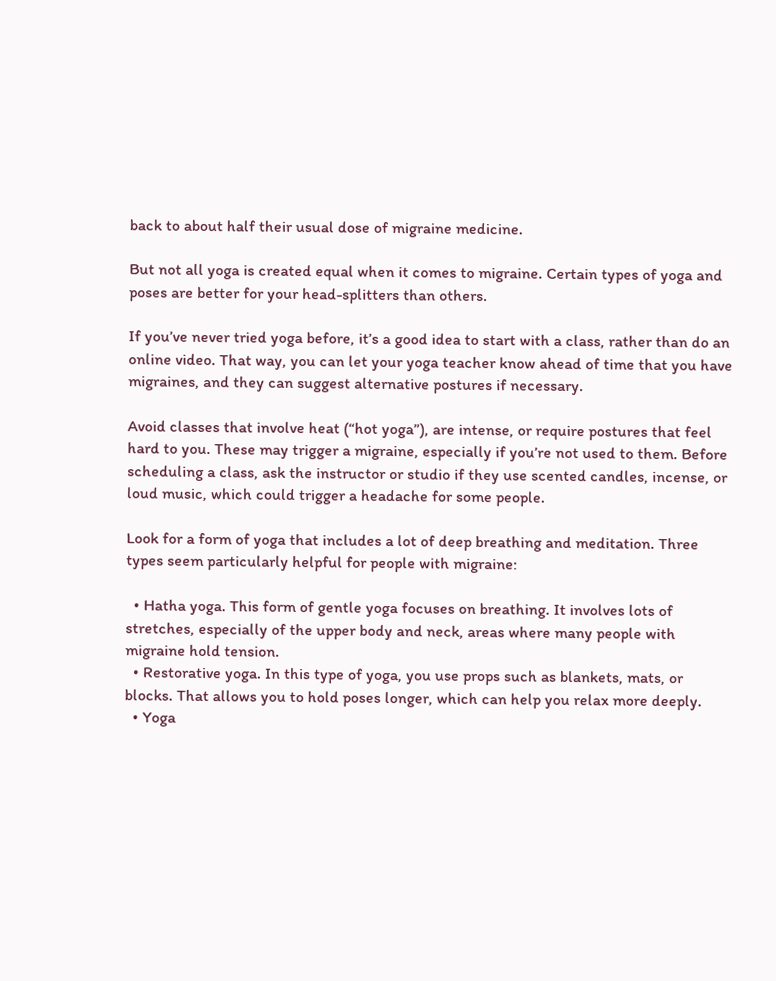back to about half their usual dose of migraine medicine.

But not all yoga is created equal when it comes to migraine. Certain types of yoga and poses are better for your head-splitters than others.

If you’ve never tried yoga before, it’s a good idea to start with a class, rather than do an online video. That way, you can let your yoga teacher know ahead of time that you have migraines, and they can suggest alternative postures if necessary.

Avoid classes that involve heat (“hot yoga”), are intense, or require postures that feel hard to you. These may trigger a migraine, especially if you’re not used to them. Before scheduling a class, ask the instructor or studio if they use scented candles, incense, or loud music, which could trigger a headache for some people.

Look for a form of yoga that includes a lot of deep breathing and meditation. Three types seem particularly helpful for people with migraine:

  • Hatha yoga. This form of gentle yoga focuses on breathing. It involves lots of stretches, especially of the upper body and neck, areas where many people with migraine hold tension.
  • Restorative yoga. In this type of yoga, you use props such as blankets, mats, or blocks. That allows you to hold poses longer, which can help you relax more deeply.
  • Yoga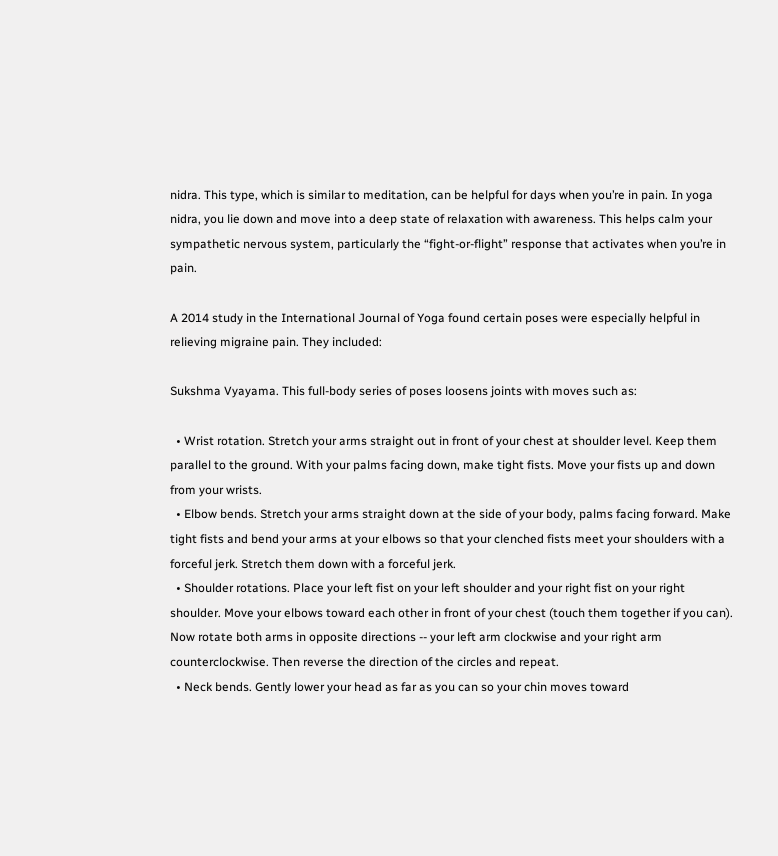nidra. This type, which is similar to meditation, can be helpful for days when you’re in pain. In yoga nidra, you lie down and move into a deep state of relaxation with awareness. This helps calm your sympathetic nervous system, particularly the “fight-or-flight” response that activates when you’re in pain.

A 2014 study in the International Journal of Yoga found certain poses were especially helpful in relieving migraine pain. They included:

Sukshma Vyayama. This full-body series of poses loosens joints with moves such as:

  • Wrist rotation. Stretch your arms straight out in front of your chest at shoulder level. Keep them parallel to the ground. With your palms facing down, make tight fists. Move your fists up and down from your wrists.
  • Elbow bends. Stretch your arms straight down at the side of your body, palms facing forward. Make tight fists and bend your arms at your elbows so that your clenched fists meet your shoulders with a forceful jerk. Stretch them down with a forceful jerk.
  • Shoulder rotations. Place your left fist on your left shoulder and your right fist on your right shoulder. Move your elbows toward each other in front of your chest (touch them together if you can). Now rotate both arms in opposite directions -- your left arm clockwise and your right arm counterclockwise. Then reverse the direction of the circles and repeat.
  • Neck bends. Gently lower your head as far as you can so your chin moves toward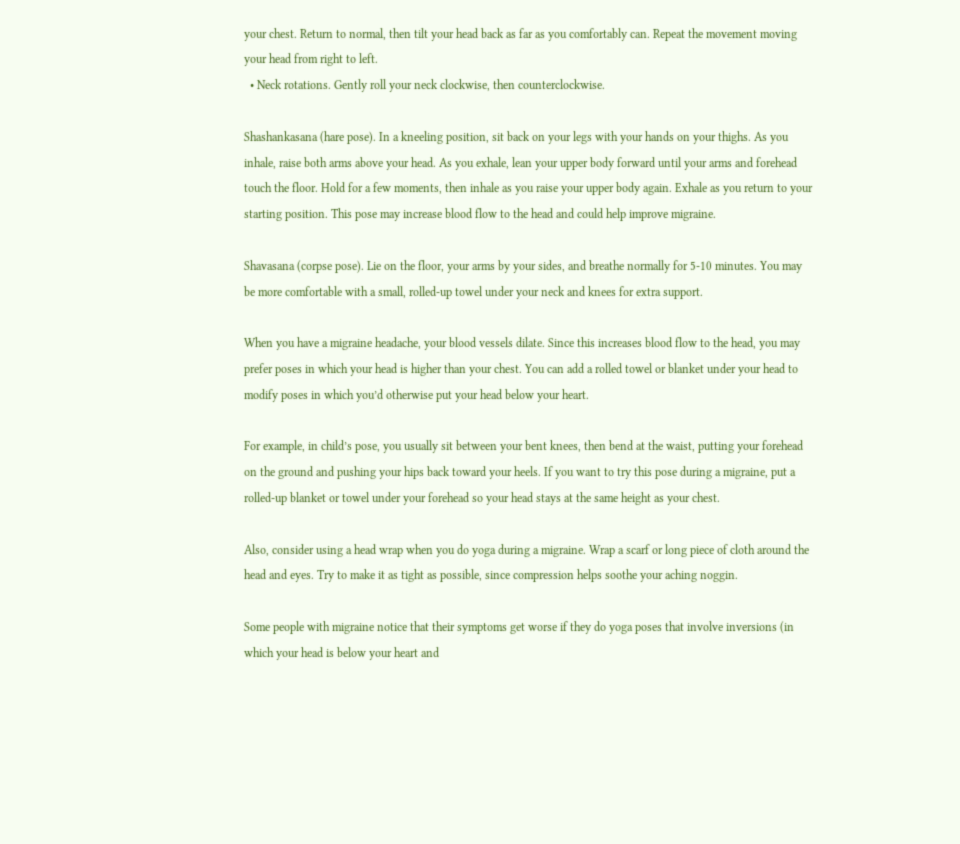your chest. Return to normal, then tilt your head back as far as you comfortably can. Repeat the movement moving your head from right to left.
  • Neck rotations. Gently roll your neck clockwise, then counterclockwise.

Shashankasana (hare pose). In a kneeling position, sit back on your legs with your hands on your thighs. As you inhale, raise both arms above your head. As you exhale, lean your upper body forward until your arms and forehead touch the floor. Hold for a few moments, then inhale as you raise your upper body again. Exhale as you return to your starting position. This pose may increase blood flow to the head and could help improve migraine.

Shavasana (corpse pose). Lie on the floor, your arms by your sides, and breathe normally for 5-10 minutes. You may be more comfortable with a small, rolled-up towel under your neck and knees for extra support.

When you have a migraine headache, your blood vessels dilate. Since this increases blood flow to the head, you may prefer poses in which your head is higher than your chest. You can add a rolled towel or blanket under your head to modify poses in which you’d otherwise put your head below your heart.

For example, in child’s pose, you usually sit between your bent knees, then bend at the waist, putting your forehead on the ground and pushing your hips back toward your heels. If you want to try this pose during a migraine, put a rolled-up blanket or towel under your forehead so your head stays at the same height as your chest.

Also, consider using a head wrap when you do yoga during a migraine. Wrap a scarf or long piece of cloth around the head and eyes. Try to make it as tight as possible, since compression helps soothe your aching noggin.

Some people with migraine notice that their symptoms get worse if they do yoga poses that involve inversions (in which your head is below your heart and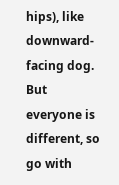hips), like downward-facing dog. But everyone is different, so go with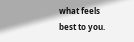what feels best to you.